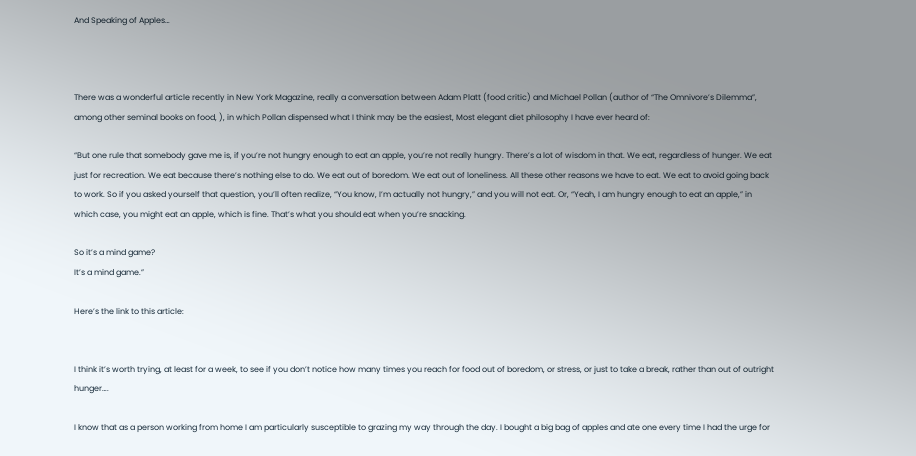And Speaking of Apples…



There was a wonderful article recently in New York Magazine, really a conversation between Adam Platt (food critic) and Michael Pollan (author of “The Omnivore’s Dilemma”, among other seminal books on food, ), in which Pollan dispensed what I think may be the easiest, Most elegant diet philosophy I have ever heard of:

“But one rule that somebody gave me is, if you’re not hungry enough to eat an apple, you’re not really hungry. There’s a lot of wisdom in that. We eat, regardless of hunger. We eat just for recreation. We eat because there’s nothing else to do. We eat out of boredom. We eat out of loneliness. All these other reasons we have to eat. We eat to avoid going back to work. So if you asked yourself that question, you’ll often realize, “You know, I’m actually not hungry,” and you will not eat. Or, “Yeah, I am hungry enough to eat an apple,” in which case, you might eat an apple, which is fine. That’s what you should eat when you’re snacking.

So it’s a mind game?
It’s a mind game.”

Here’s the link to this article:


I think it’s worth trying, at least for a week, to see if you don’t notice how many times you reach for food out of boredom, or stress, or just to take a break, rather than out of outright hunger….

I know that as a person working from home I am particularly susceptible to grazing my way through the day. I bought a big bag of apples and ate one every time I had the urge for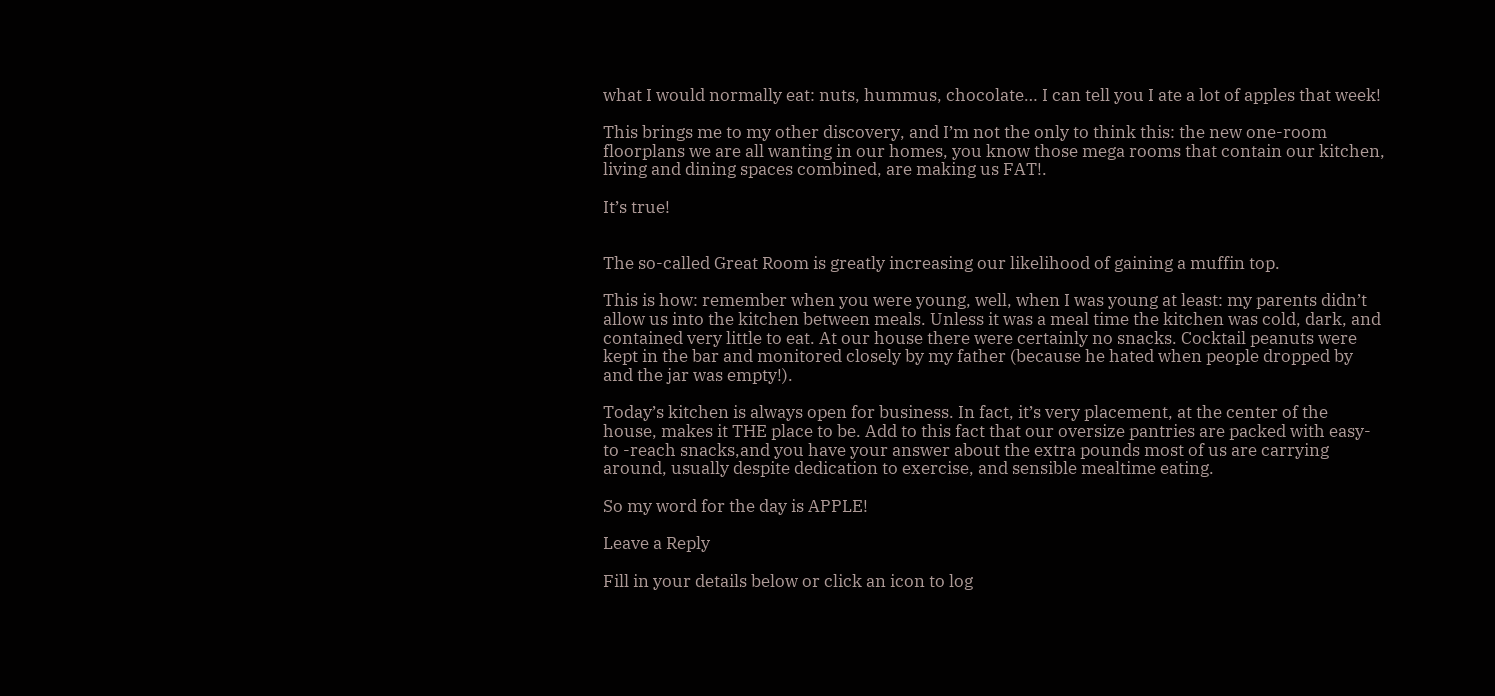what I would normally eat: nuts, hummus, chocolate… I can tell you I ate a lot of apples that week!

This brings me to my other discovery, and I’m not the only to think this: the new one-room floorplans we are all wanting in our homes, you know those mega rooms that contain our kitchen, living and dining spaces combined, are making us FAT!.

It’s true!


The so-called Great Room is greatly increasing our likelihood of gaining a muffin top.

This is how: remember when you were young, well, when I was young at least: my parents didn’t allow us into the kitchen between meals. Unless it was a meal time the kitchen was cold, dark, and contained very little to eat. At our house there were certainly no snacks. Cocktail peanuts were kept in the bar and monitored closely by my father (because he hated when people dropped by and the jar was empty!).

Today’s kitchen is always open for business. In fact, it’s very placement, at the center of the house, makes it THE place to be. Add to this fact that our oversize pantries are packed with easy-to -reach snacks,and you have your answer about the extra pounds most of us are carrying around, usually despite dedication to exercise, and sensible mealtime eating.

So my word for the day is APPLE!

Leave a Reply

Fill in your details below or click an icon to log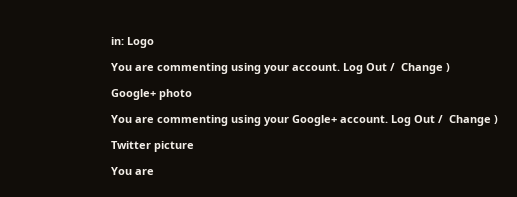in: Logo

You are commenting using your account. Log Out /  Change )

Google+ photo

You are commenting using your Google+ account. Log Out /  Change )

Twitter picture

You are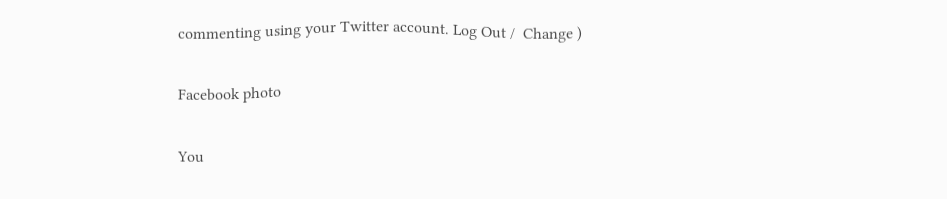commenting using your Twitter account. Log Out /  Change )

Facebook photo

You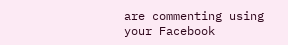are commenting using your Facebook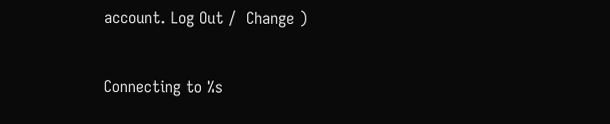account. Log Out /  Change )


Connecting to %s